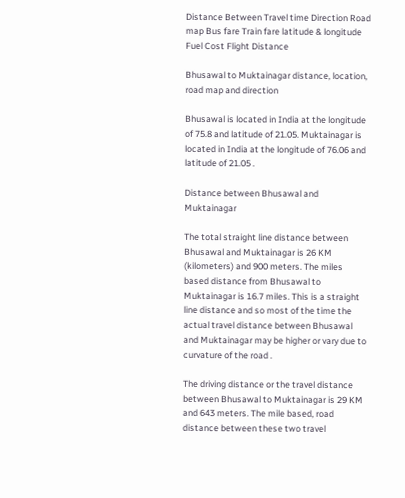Distance Between Travel time Direction Road map Bus fare Train fare latitude & longitude Fuel Cost Flight Distance

Bhusawal to Muktainagar distance, location, road map and direction

Bhusawal is located in India at the longitude of 75.8 and latitude of 21.05. Muktainagar is located in India at the longitude of 76.06 and latitude of 21.05 .

Distance between Bhusawal and Muktainagar

The total straight line distance between Bhusawal and Muktainagar is 26 KM (kilometers) and 900 meters. The miles based distance from Bhusawal to Muktainagar is 16.7 miles. This is a straight line distance and so most of the time the actual travel distance between Bhusawal and Muktainagar may be higher or vary due to curvature of the road .

The driving distance or the travel distance between Bhusawal to Muktainagar is 29 KM and 643 meters. The mile based, road distance between these two travel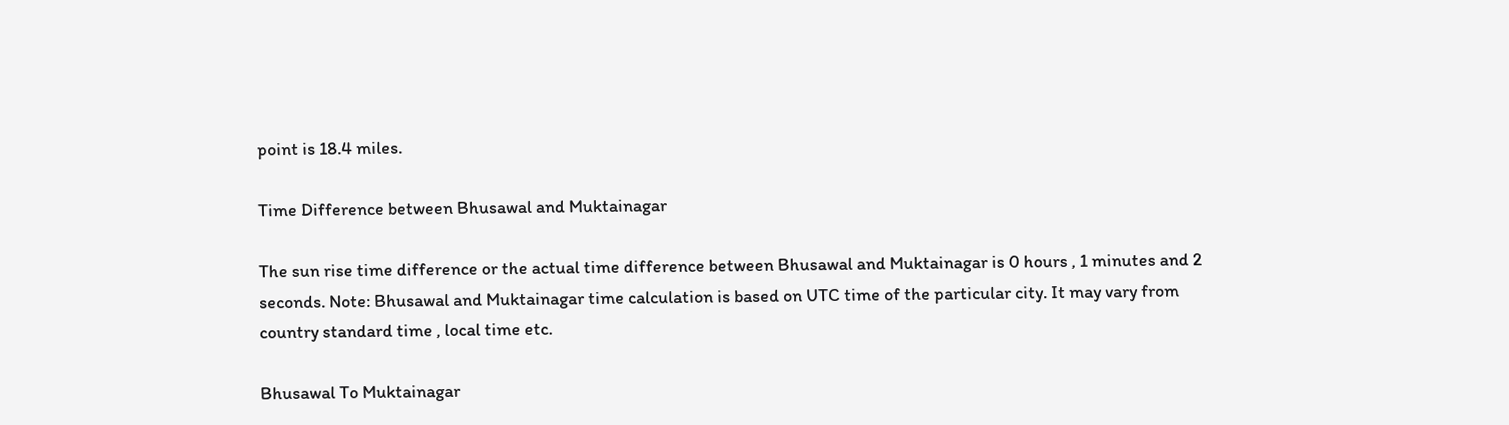point is 18.4 miles.

Time Difference between Bhusawal and Muktainagar

The sun rise time difference or the actual time difference between Bhusawal and Muktainagar is 0 hours , 1 minutes and 2 seconds. Note: Bhusawal and Muktainagar time calculation is based on UTC time of the particular city. It may vary from country standard time , local time etc.

Bhusawal To Muktainagar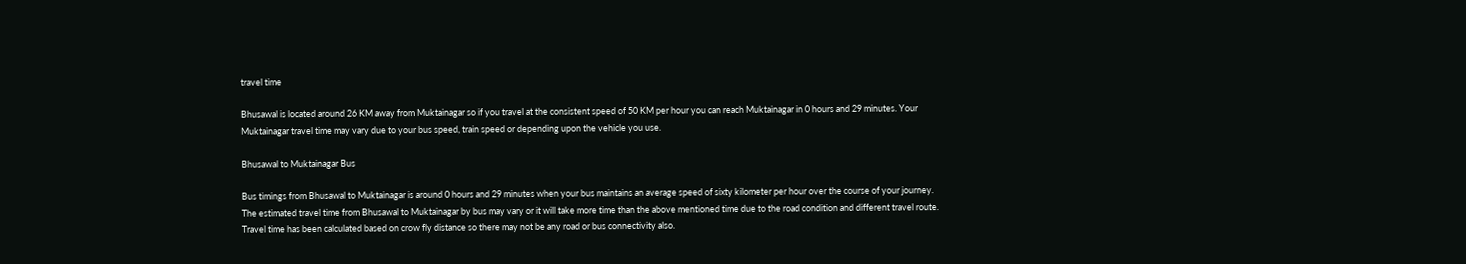travel time

Bhusawal is located around 26 KM away from Muktainagar so if you travel at the consistent speed of 50 KM per hour you can reach Muktainagar in 0 hours and 29 minutes. Your Muktainagar travel time may vary due to your bus speed, train speed or depending upon the vehicle you use.

Bhusawal to Muktainagar Bus

Bus timings from Bhusawal to Muktainagar is around 0 hours and 29 minutes when your bus maintains an average speed of sixty kilometer per hour over the course of your journey. The estimated travel time from Bhusawal to Muktainagar by bus may vary or it will take more time than the above mentioned time due to the road condition and different travel route. Travel time has been calculated based on crow fly distance so there may not be any road or bus connectivity also.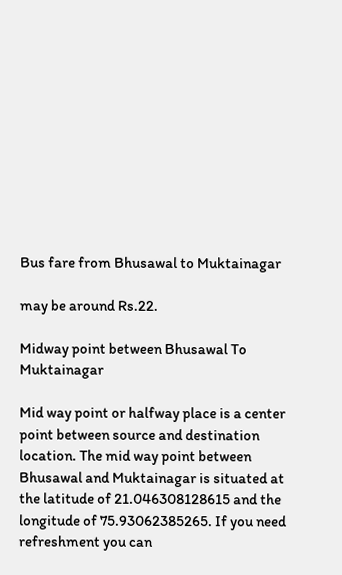Bus fare from Bhusawal to Muktainagar

may be around Rs.22.

Midway point between Bhusawal To Muktainagar

Mid way point or halfway place is a center point between source and destination location. The mid way point between Bhusawal and Muktainagar is situated at the latitude of 21.046308128615 and the longitude of 75.93062385265. If you need refreshment you can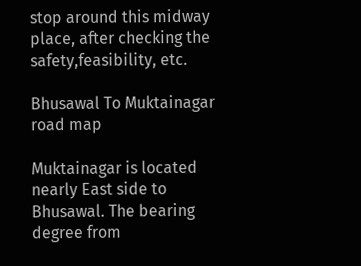stop around this midway place, after checking the safety,feasibility, etc.

Bhusawal To Muktainagar road map

Muktainagar is located nearly East side to Bhusawal. The bearing degree from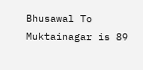Bhusawal To Muktainagar is 89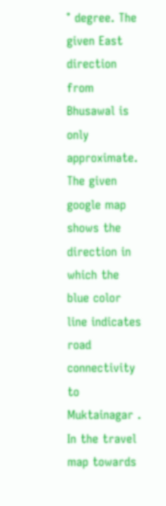° degree. The given East direction from Bhusawal is only approximate. The given google map shows the direction in which the blue color line indicates road connectivity to Muktainagar . In the travel map towards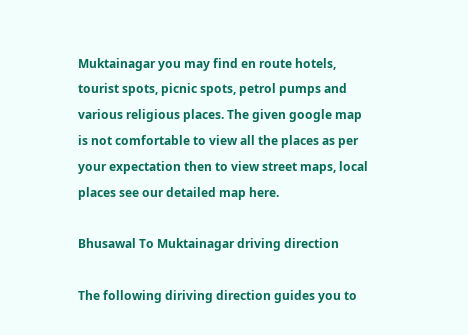Muktainagar you may find en route hotels, tourist spots, picnic spots, petrol pumps and various religious places. The given google map is not comfortable to view all the places as per your expectation then to view street maps, local places see our detailed map here.

Bhusawal To Muktainagar driving direction

The following diriving direction guides you to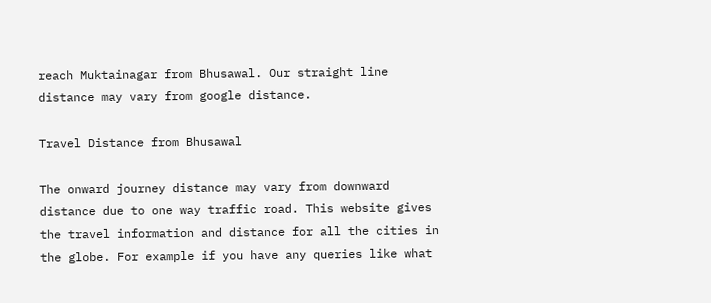reach Muktainagar from Bhusawal. Our straight line distance may vary from google distance.

Travel Distance from Bhusawal

The onward journey distance may vary from downward distance due to one way traffic road. This website gives the travel information and distance for all the cities in the globe. For example if you have any queries like what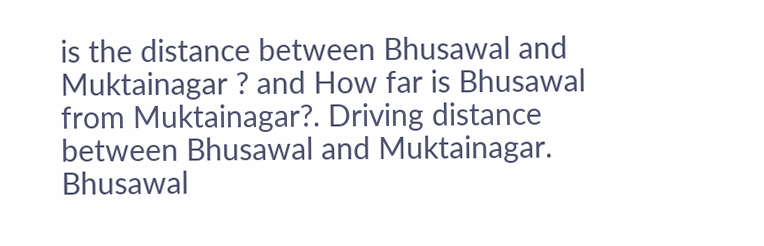is the distance between Bhusawal and Muktainagar ? and How far is Bhusawal from Muktainagar?. Driving distance between Bhusawal and Muktainagar. Bhusawal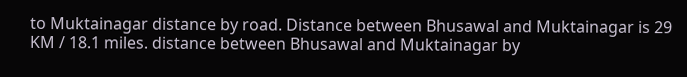to Muktainagar distance by road. Distance between Bhusawal and Muktainagar is 29 KM / 18.1 miles. distance between Bhusawal and Muktainagar by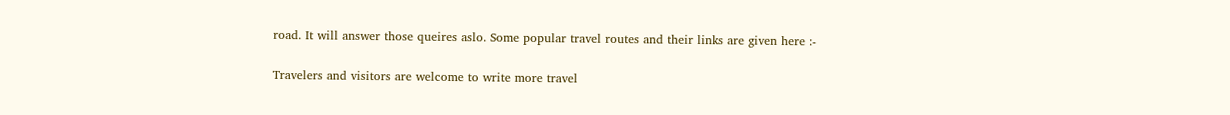road. It will answer those queires aslo. Some popular travel routes and their links are given here :-

Travelers and visitors are welcome to write more travel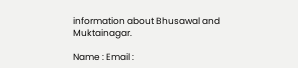information about Bhusawal and Muktainagar.

Name : Email :